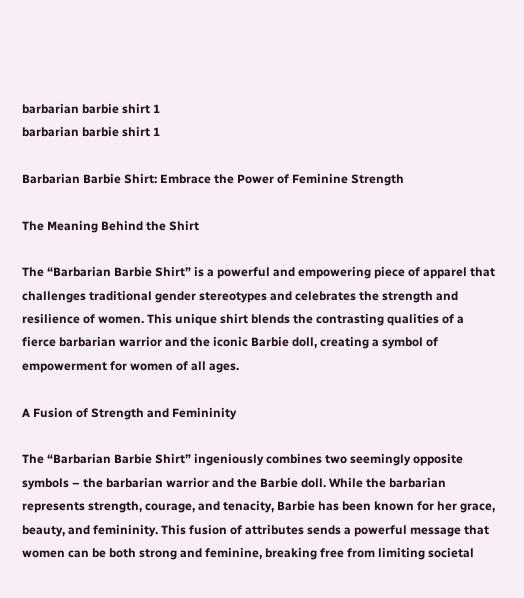barbarian barbie shirt 1
barbarian barbie shirt 1

Barbarian Barbie Shirt: Embrace the Power of Feminine Strength

The Meaning Behind the Shirt

The “Barbarian Barbie Shirt” is a powerful and empowering piece of apparel that challenges traditional gender stereotypes and celebrates the strength and resilience of women. This unique shirt blends the contrasting qualities of a fierce barbarian warrior and the iconic Barbie doll, creating a symbol of empowerment for women of all ages.

A Fusion of Strength and Femininity

The “Barbarian Barbie Shirt” ingeniously combines two seemingly opposite symbols – the barbarian warrior and the Barbie doll. While the barbarian represents strength, courage, and tenacity, Barbie has been known for her grace, beauty, and femininity. This fusion of attributes sends a powerful message that women can be both strong and feminine, breaking free from limiting societal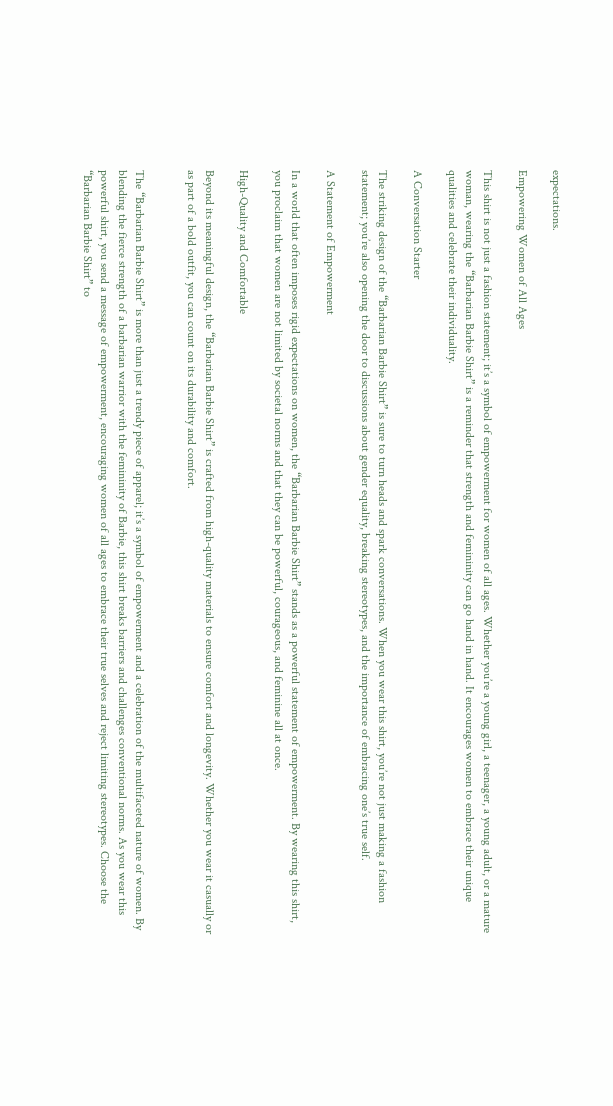expectations.

Empowering Women of All Ages

This shirt is not just a fashion statement; it’s a symbol of empowerment for women of all ages. Whether you’re a young girl, a teenager, a young adult, or a mature woman, wearing the “Barbarian Barbie Shirt” is a reminder that strength and femininity can go hand in hand. It encourages women to embrace their unique qualities and celebrate their individuality.

A Conversation Starter

The striking design of the “Barbarian Barbie Shirt” is sure to turn heads and spark conversations. When you wear this shirt, you’re not just making a fashion statement; you’re also opening the door to discussions about gender equality, breaking stereotypes, and the importance of embracing one’s true self.

A Statement of Empowerment

In a world that often imposes rigid expectations on women, the “Barbarian Barbie Shirt” stands as a powerful statement of empowerment. By wearing this shirt, you proclaim that women are not limited by societal norms and that they can be powerful, courageous, and feminine all at once.

High-Quality and Comfortable

Beyond its meaningful design, the “Barbarian Barbie Shirt” is crafted from high-quality materials to ensure comfort and longevity. Whether you wear it casually or as part of a bold outfit, you can count on its durability and comfort.


The “Barbarian Barbie Shirt” is more than just a trendy piece of apparel; it’s a symbol of empowerment and a celebration of the multifaceted nature of women. By blending the fierce strength of a barbarian warrior with the femininity of Barbie, this shirt breaks barriers and challenges conventional norms. As you wear this powerful shirt, you send a message of empowerment, encouraging women of all ages to embrace their true selves and reject limiting stereotypes. Choose the “Barbarian Barbie Shirt” to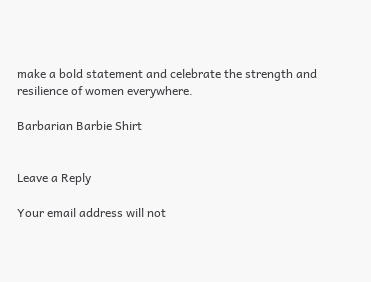make a bold statement and celebrate the strength and resilience of women everywhere.

Barbarian Barbie Shirt


Leave a Reply

Your email address will not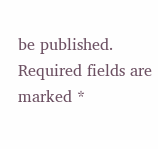be published. Required fields are marked *